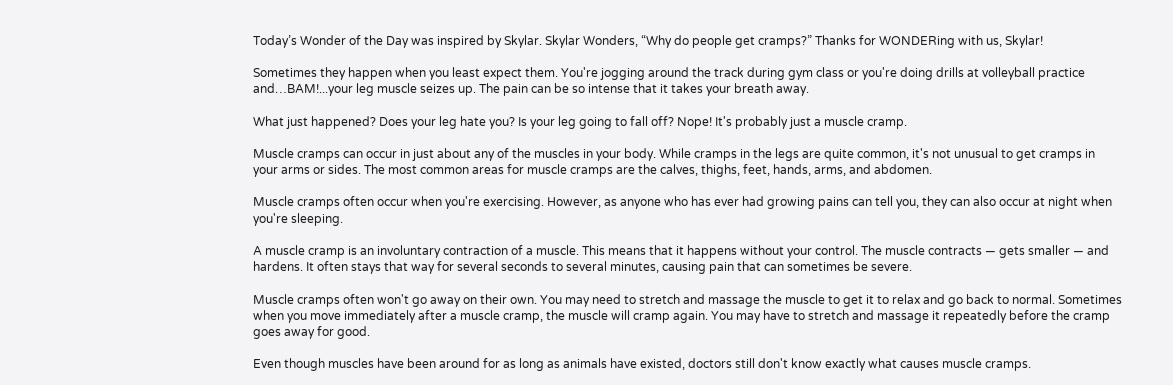Today’s Wonder of the Day was inspired by Skylar. Skylar Wonders, “Why do people get cramps?” Thanks for WONDERing with us, Skylar!

Sometimes they happen when you least expect them. You're jogging around the track during gym class or you're doing drills at volleyball practice and…BAM!...your leg muscle seizes up. The pain can be so intense that it takes your breath away.

What just happened? Does your leg hate you? Is your leg going to fall off? Nope! It's probably just a muscle cramp.

Muscle cramps can occur in just about any of the muscles in your body. While cramps in the legs are quite common, it's not unusual to get cramps in your arms or sides. The most common areas for muscle cramps are the calves, thighs, feet, hands, arms, and abdomen.

Muscle cramps often occur when you're exercising. However, as anyone who has ever had growing pains can tell you, they can also occur at night when you're sleeping.

A muscle cramp is an involuntary contraction of a muscle. This means that it happens without your control. The muscle contracts — gets smaller — and hardens. It often stays that way for several seconds to several minutes, causing pain that can sometimes be severe.

Muscle cramps often won't go away on their own. You may need to stretch and massage the muscle to get it to relax and go back to normal. Sometimes when you move immediately after a muscle cramp, the muscle will cramp again. You may have to stretch and massage it repeatedly before the cramp goes away for good.

Even though muscles have been around for as long as animals have existed, doctors still don't know exactly what causes muscle cramps.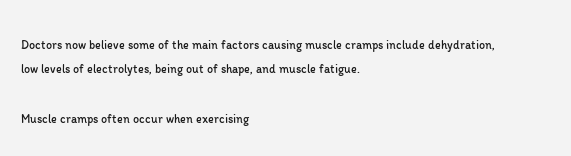Doctors now believe some of the main factors causing muscle cramps include dehydration, low levels of electrolytes, being out of shape, and muscle fatigue.

Muscle cramps often occur when exercising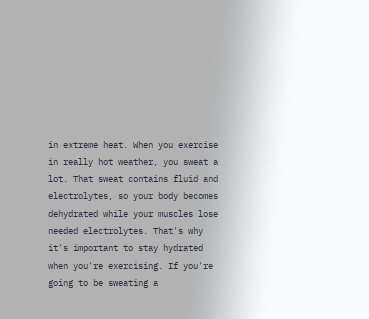in extreme heat. When you exercise in really hot weather, you sweat a lot. That sweat contains fluid and electrolytes, so your body becomes dehydrated while your muscles lose needed electrolytes. That's why it's important to stay hydrated when you're exercising. If you're going to be sweating a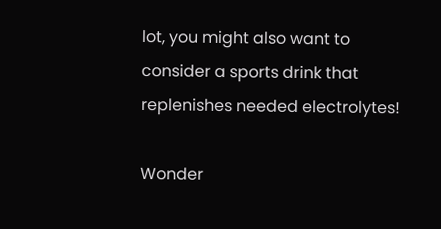lot, you might also want to consider a sports drink that replenishes needed electrolytes!

Wonder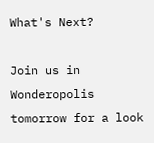What's Next?

Join us in Wonderopolis tomorrow for a look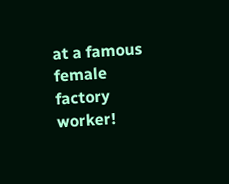at a famous female factory worker!